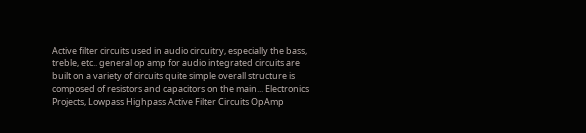Active filter circuits used in audio circuitry, especially the bass, treble, etc.. general op amp for audio integrated circuits are built on a variety of circuits quite simple overall structure is composed of resistors and capacitors on the main... Electronics Projects, Lowpass Highpass Active Filter Circuits OpAmp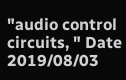"audio control circuits, " Date 2019/08/03